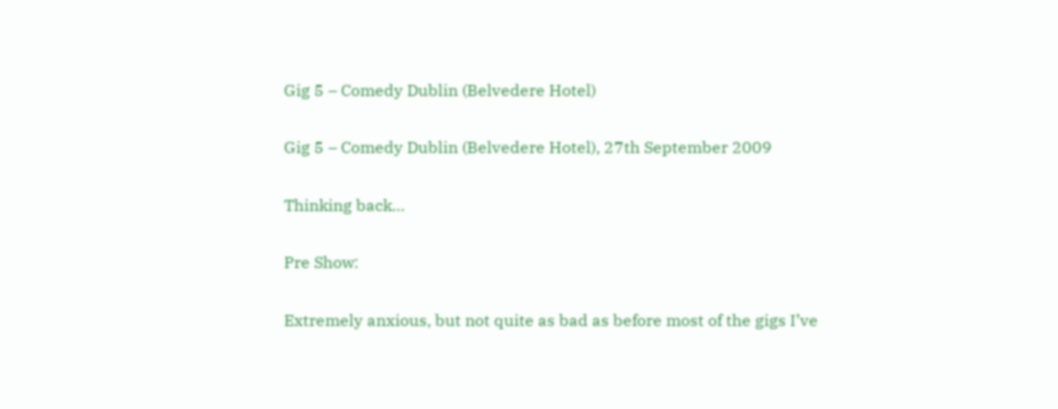Gig 5 – Comedy Dublin (Belvedere Hotel)

Gig 5 – Comedy Dublin (Belvedere Hotel), 27th September 2009

Thinking back…

Pre Show:

Extremely anxious, but not quite as bad as before most of the gigs I’ve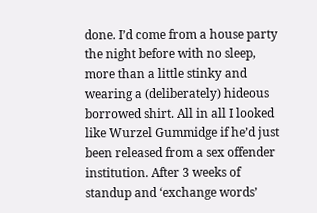done. I’d come from a house party the night before with no sleep, more than a little stinky and wearing a (deliberately) hideous borrowed shirt. All in all I looked like Wurzel Gummidge if he’d just been released from a sex offender institution. After 3 weeks of standup and ‘exchange words’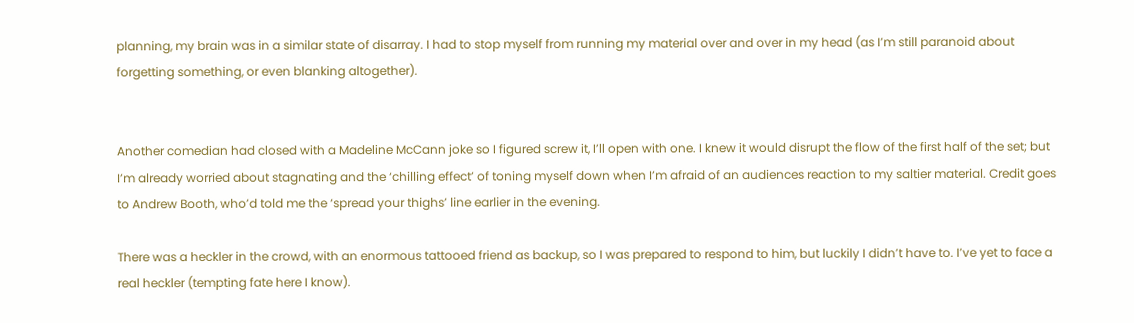planning, my brain was in a similar state of disarray. I had to stop myself from running my material over and over in my head (as I’m still paranoid about forgetting something, or even blanking altogether).


Another comedian had closed with a Madeline McCann joke so I figured screw it, I’ll open with one. I knew it would disrupt the flow of the first half of the set; but I’m already worried about stagnating and the ‘chilling effect’ of toning myself down when I’m afraid of an audiences reaction to my saltier material. Credit goes to Andrew Booth, who’d told me the ‘spread your thighs’ line earlier in the evening.

There was a heckler in the crowd, with an enormous tattooed friend as backup, so I was prepared to respond to him, but luckily I didn’t have to. I’ve yet to face a real heckler (tempting fate here I know).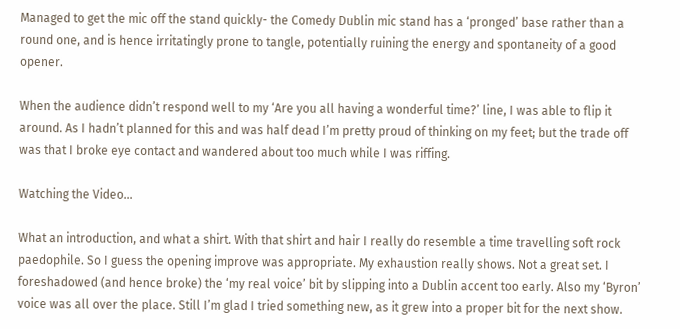Managed to get the mic off the stand quickly- the Comedy Dublin mic stand has a ‘pronged’ base rather than a round one, and is hence irritatingly prone to tangle, potentially ruining the energy and spontaneity of a good opener.

When the audience didn’t respond well to my ‘Are you all having a wonderful time?’ line, I was able to flip it around. As I hadn’t planned for this and was half dead I’m pretty proud of thinking on my feet; but the trade off was that I broke eye contact and wandered about too much while I was riffing.

Watching the Video…

What an introduction, and what a shirt. With that shirt and hair I really do resemble a time travelling soft rock paedophile. So I guess the opening improve was appropriate. My exhaustion really shows. Not a great set. I foreshadowed (and hence broke) the ‘my real voice’ bit by slipping into a Dublin accent too early. Also my ‘Byron’ voice was all over the place. Still I’m glad I tried something new, as it grew into a proper bit for the next show.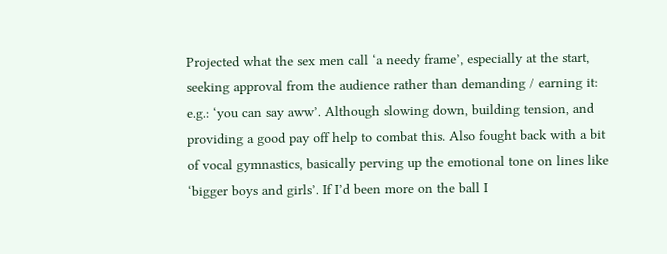Projected what the sex men call ‘a needy frame’, especially at the start, seeking approval from the audience rather than demanding / earning it: e.g.: ‘you can say aww’. Although slowing down, building tension, and providing a good pay off help to combat this. Also fought back with a bit of vocal gymnastics, basically perving up the emotional tone on lines like ‘bigger boys and girls’. If I’d been more on the ball I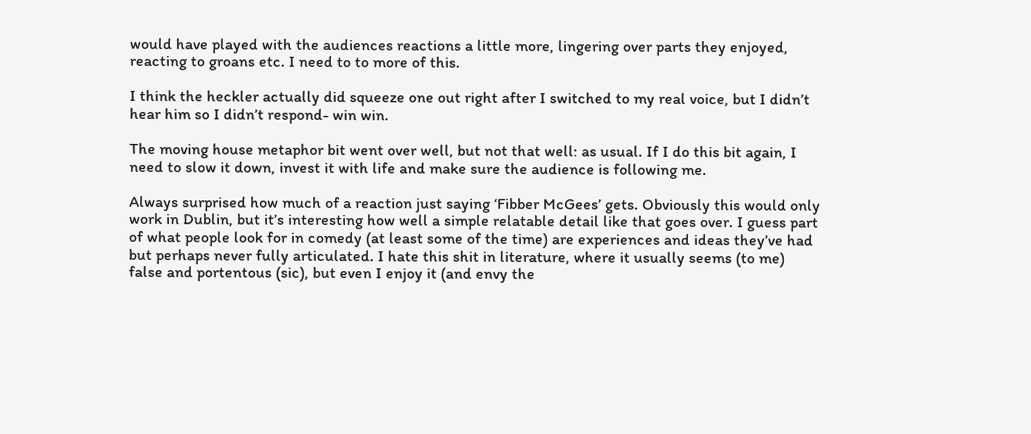would have played with the audiences reactions a little more, lingering over parts they enjoyed, reacting to groans etc. I need to to more of this.

I think the heckler actually did squeeze one out right after I switched to my real voice, but I didn’t hear him so I didn’t respond- win win.

The moving house metaphor bit went over well, but not that well: as usual. If I do this bit again, I need to slow it down, invest it with life and make sure the audience is following me.

Always surprised how much of a reaction just saying ‘Fibber McGees’ gets. Obviously this would only work in Dublin, but it’s interesting how well a simple relatable detail like that goes over. I guess part of what people look for in comedy (at least some of the time) are experiences and ideas they’ve had but perhaps never fully articulated. I hate this shit in literature, where it usually seems (to me) false and portentous (sic), but even I enjoy it (and envy the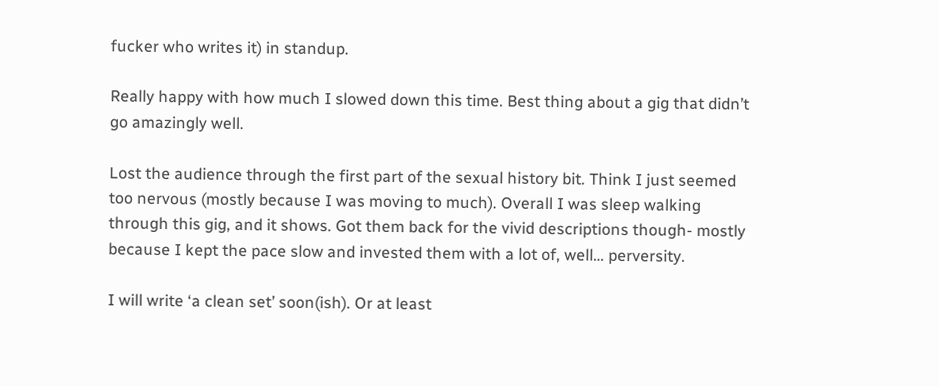fucker who writes it) in standup.

Really happy with how much I slowed down this time. Best thing about a gig that didn’t go amazingly well.

Lost the audience through the first part of the sexual history bit. Think I just seemed too nervous (mostly because I was moving to much). Overall I was sleep walking through this gig, and it shows. Got them back for the vivid descriptions though- mostly because I kept the pace slow and invested them with a lot of, well… perversity.

I will write ‘a clean set’ soon(ish). Or at least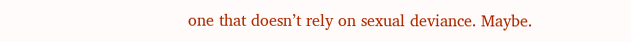one that doesn’t rely on sexual deviance. Maybe.